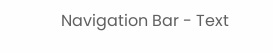Navigation Bar - Text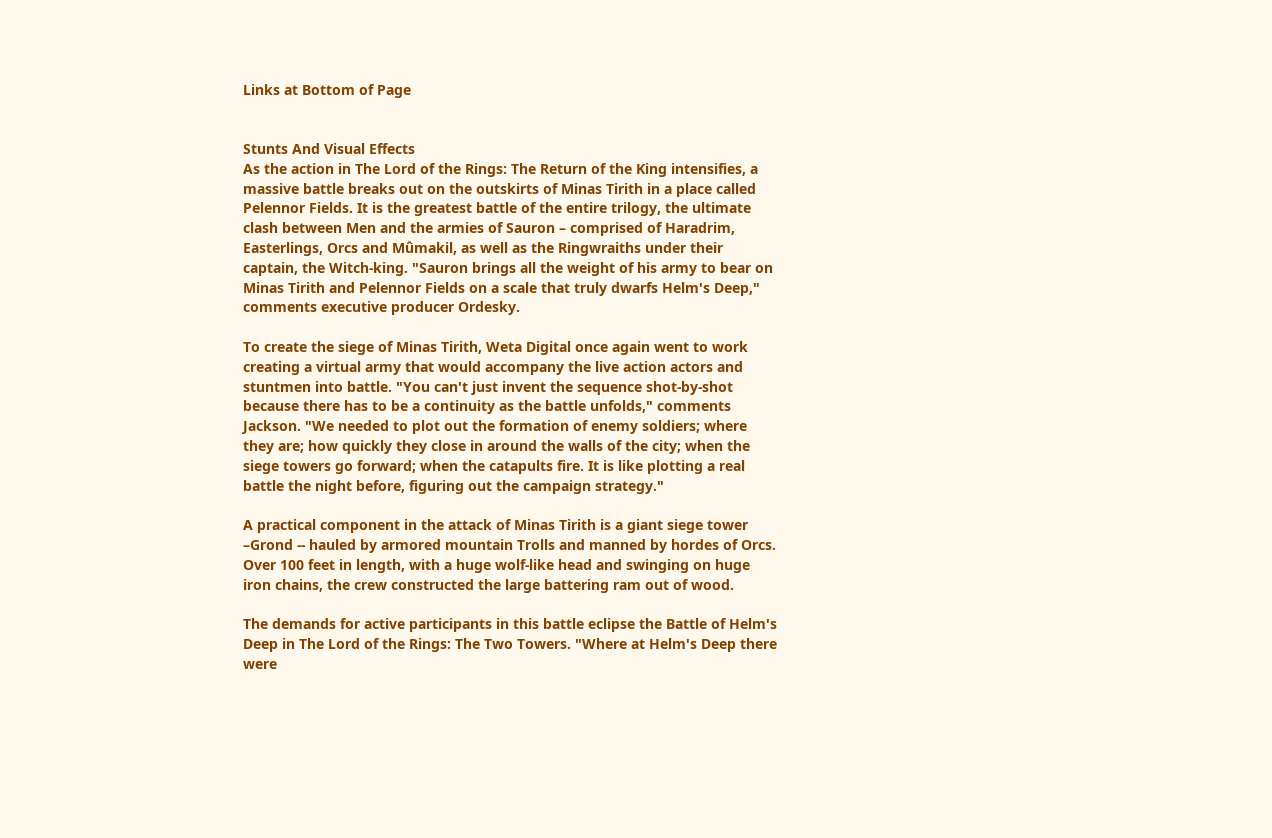Links at Bottom of Page


Stunts And Visual Effects
As the action in The Lord of the Rings: The Return of the King intensifies, a massive battle breaks out on the outskirts of Minas Tirith in a place called Pelennor Fields. It is the greatest battle of the entire trilogy, the ultimate clash between Men and the armies of Sauron – comprised of Haradrim, Easterlings, Orcs and Mûmakil, as well as the Ringwraiths under their captain, the Witch-king. "Sauron brings all the weight of his army to bear on Minas Tirith and Pelennor Fields on a scale that truly dwarfs Helm's Deep," comments executive producer Ordesky.

To create the siege of Minas Tirith, Weta Digital once again went to work creating a virtual army that would accompany the live action actors and stuntmen into battle. "You can't just invent the sequence shot-by-shot because there has to be a continuity as the battle unfolds," comments Jackson. "We needed to plot out the formation of enemy soldiers; where they are; how quickly they close in around the walls of the city; when the siege towers go forward; when the catapults fire. It is like plotting a real battle the night before, figuring out the campaign strategy."

A practical component in the attack of Minas Tirith is a giant siege tower –Grond -- hauled by armored mountain Trolls and manned by hordes of Orcs. Over 100 feet in length, with a huge wolf-like head and swinging on huge iron chains, the crew constructed the large battering ram out of wood.

The demands for active participants in this battle eclipse the Battle of Helm's Deep in The Lord of the Rings: The Two Towers. "Where at Helm's Deep there were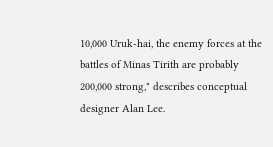10,000 Uruk-hai, the enemy forces at the battles of Minas Tirith are probably 200,000 strong," describes conceptual designer Alan Lee.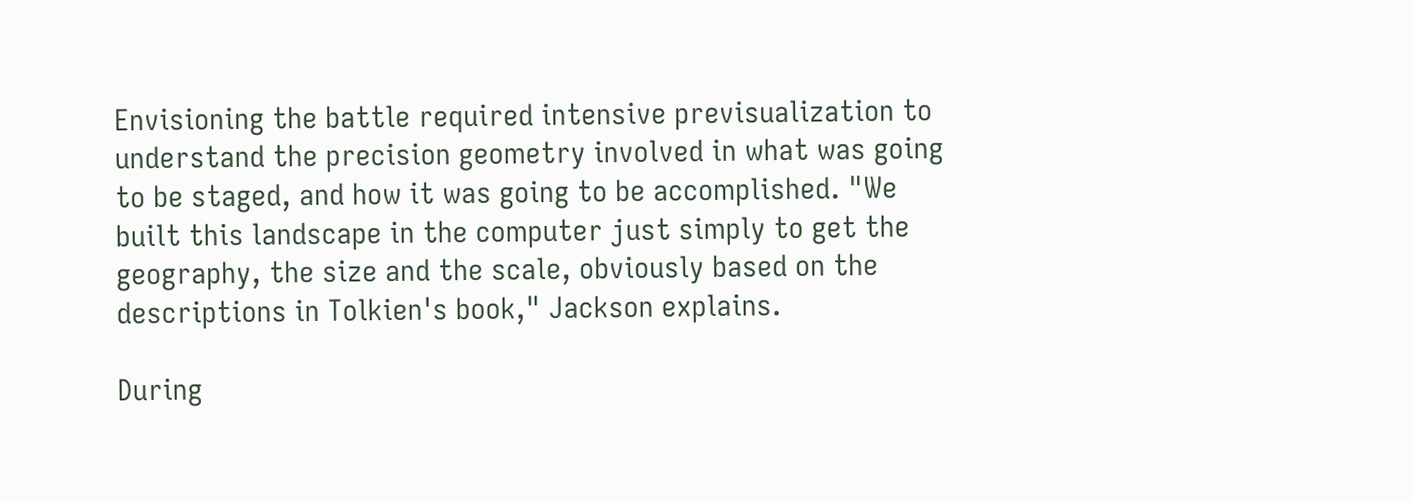Envisioning the battle required intensive previsualization to understand the precision geometry involved in what was going to be staged, and how it was going to be accomplished. "We built this landscape in the computer just simply to get the geography, the size and the scale, obviously based on the descriptions in Tolkien's book," Jackson explains.

During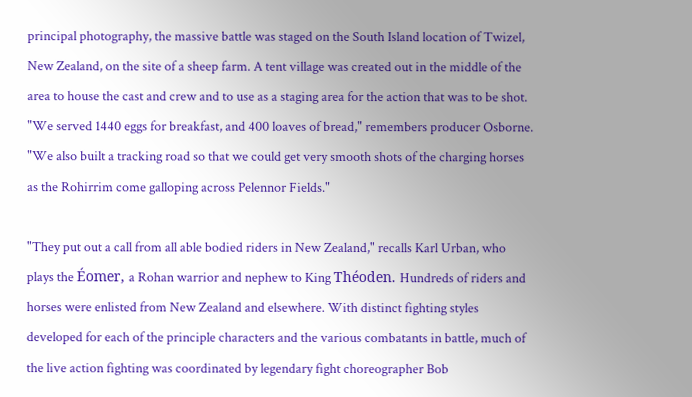principal photography, the massive battle was staged on the South Island location of Twizel, New Zealand, on the site of a sheep farm. A tent village was created out in the middle of the area to house the cast and crew and to use as a staging area for the action that was to be shot. "We served 1440 eggs for breakfast, and 400 loaves of bread," remembers producer Osborne. "We also built a tracking road so that we could get very smooth shots of the charging horses as the Rohirrim come galloping across Pelennor Fields."

"They put out a call from all able bodied riders in New Zealand," recalls Karl Urban, who plays the Éomer, a Rohan warrior and nephew to King Théoden. Hundreds of riders and horses were enlisted from New Zealand and elsewhere. With distinct fighting styles developed for each of the principle characters and the various combatants in battle, much of the live action fighting was coordinated by legendary fight choreographer Bob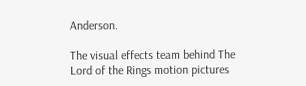Anderson.

The visual effects team behind The Lord of the Rings motion pictures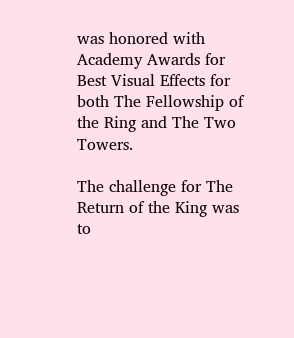was honored with Academy Awards for Best Visual Effects for both The Fellowship of the Ring and The Two Towers.

The challenge for The Return of the King was to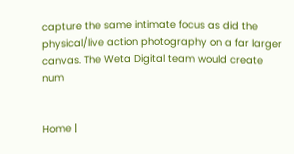capture the same intimate focus as did the physical/live action photography on a far larger canvas. The Weta Digital team would create num


Home |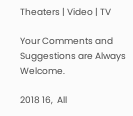Theaters | Video | TV

Your Comments and Suggestions are Always Welcome.

2018 16,  All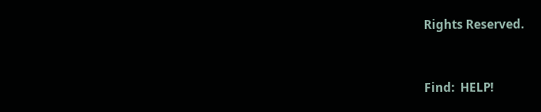Rights Reserved.


Find:  HELP!